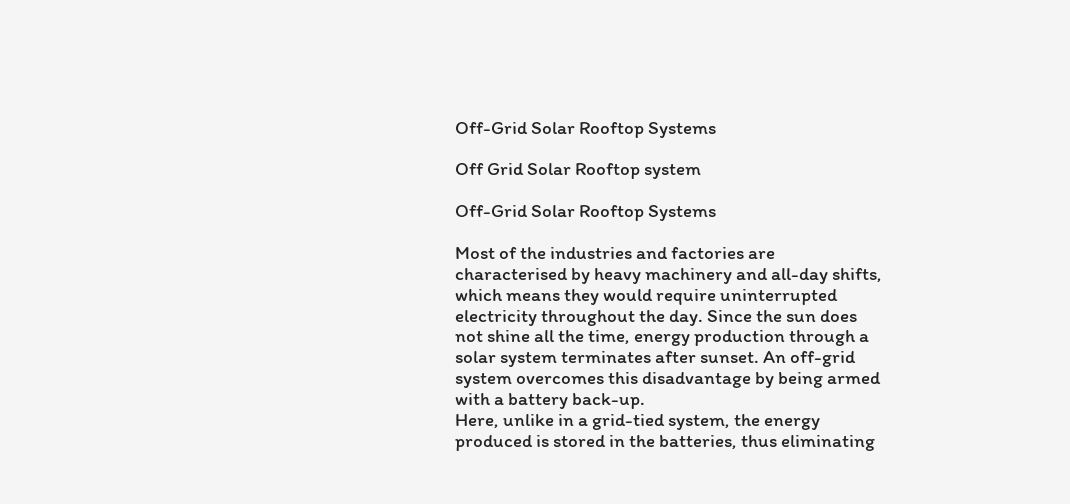Off-Grid Solar Rooftop Systems

Off Grid Solar Rooftop system

Off-Grid Solar Rooftop Systems

Most of the industries and factories are characterised by heavy machinery and all-day shifts, which means they would require uninterrupted electricity throughout the day. Since the sun does not shine all the time, energy production through a solar system terminates after sunset. An off-grid system overcomes this disadvantage by being armed with a battery back-up.
Here, unlike in a grid-tied system, the energy produced is stored in the batteries, thus eliminating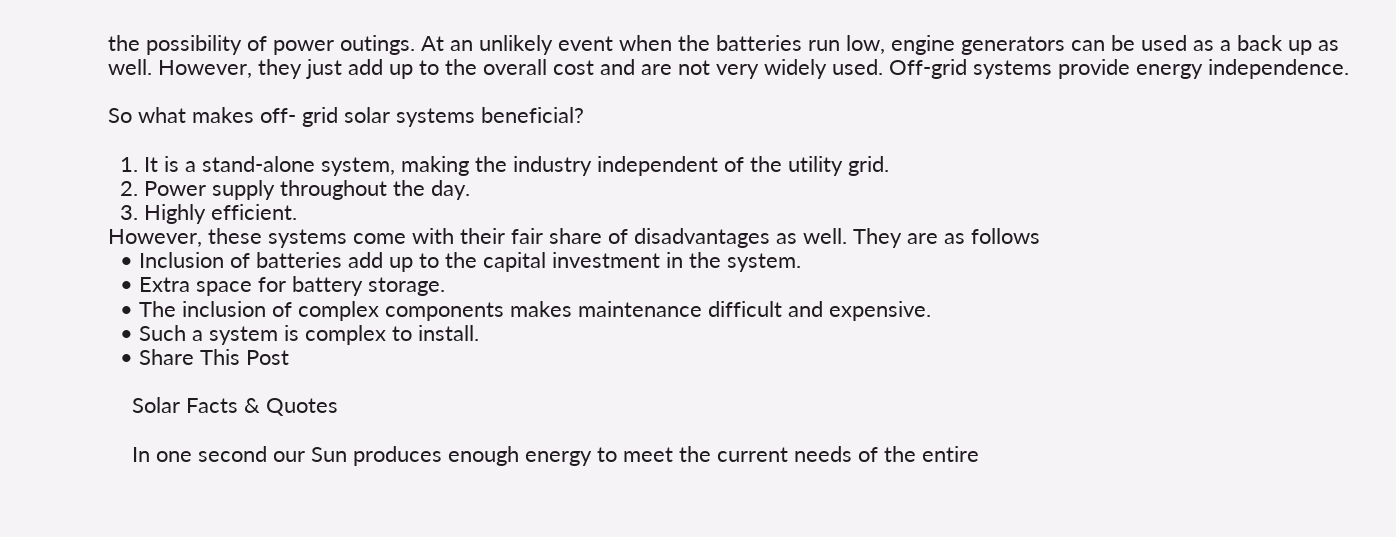the possibility of power outings. At an unlikely event when the batteries run low, engine generators can be used as a back up as well. However, they just add up to the overall cost and are not very widely used. Off-grid systems provide energy independence.

So what makes off- grid solar systems beneficial?

  1. It is a stand-alone system, making the industry independent of the utility grid.
  2. Power supply throughout the day.
  3. Highly efficient.
However, these systems come with their fair share of disadvantages as well. They are as follows
  • Inclusion of batteries add up to the capital investment in the system.
  • Extra space for battery storage.
  • The inclusion of complex components makes maintenance difficult and expensive.
  • Such a system is complex to install.
  • Share This Post

    Solar Facts & Quotes

    In one second our Sun produces enough energy to meet the current needs of the entire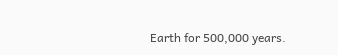Earth for 500,000 years.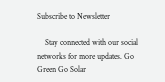Subscribe to Newsletter

    Stay connected with our social networks for more updates. Go Green Go Solar